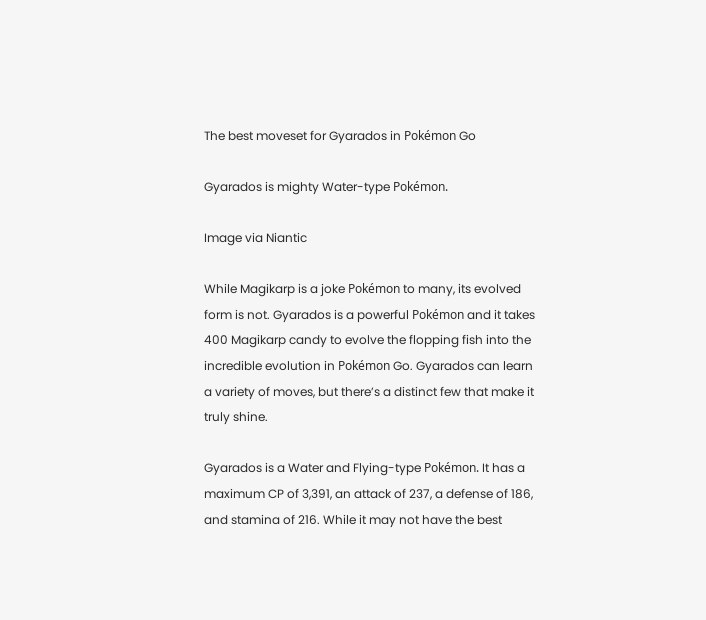The best moveset for Gyarados in Pokémon Go

Gyarados is mighty Water-type Pokémon.

Image via Niantic

While Magikarp is a joke Pokémon to many, its evolved form is not. Gyarados is a powerful Pokémon and it takes 400 Magikarp candy to evolve the flopping fish into the incredible evolution in Pokémon Go. Gyarados can learn a variety of moves, but there’s a distinct few that make it truly shine.

Gyarados is a Water and Flying-type Pokémon. It has a maximum CP of 3,391, an attack of 237, a defense of 186, and stamina of 216. While it may not have the best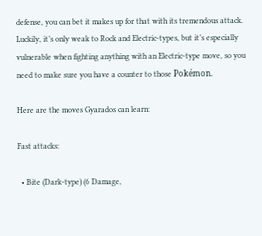defense, you can bet it makes up for that with its tremendous attack. Luckily, it’s only weak to Rock and Electric-types, but it’s especially vulnerable when fighting anything with an Electric-type move, so you need to make sure you have a counter to those Pokémon.

Here are the moves Gyarados can learn:

Fast attacks:

  • Bite (Dark-type) (6 Damage,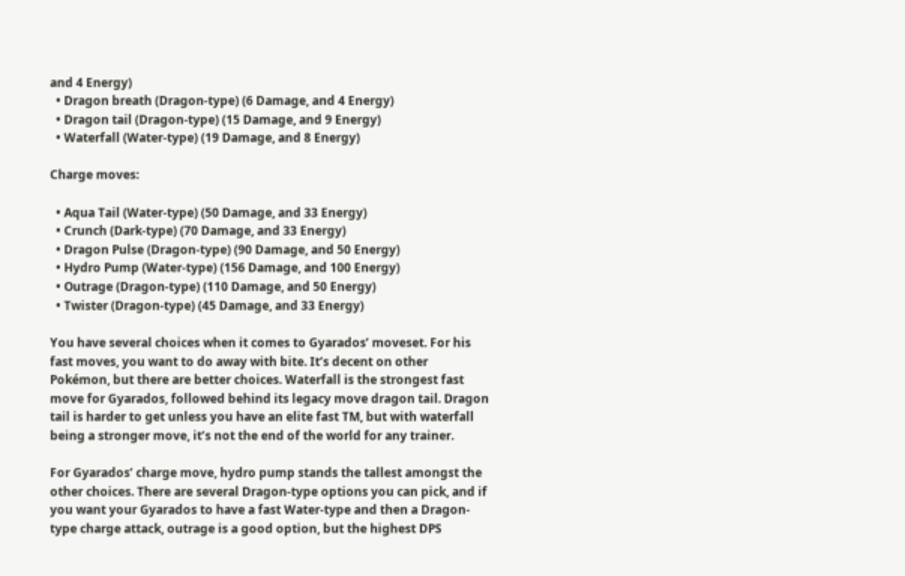and 4 Energy)
  • Dragon breath (Dragon-type) (6 Damage, and 4 Energy)
  • Dragon tail (Dragon-type) (15 Damage, and 9 Energy)
  • Waterfall (Water-type) (19 Damage, and 8 Energy)

Charge moves:

  • Aqua Tail (Water-type) (50 Damage, and 33 Energy)
  • Crunch (Dark-type) (70 Damage, and 33 Energy)
  • Dragon Pulse (Dragon-type) (90 Damage, and 50 Energy)
  • Hydro Pump (Water-type) (156 Damage, and 100 Energy)
  • Outrage (Dragon-type) (110 Damage, and 50 Energy)
  • Twister (Dragon-type) (45 Damage, and 33 Energy)

You have several choices when it comes to Gyarados’ moveset. For his fast moves, you want to do away with bite. It’s decent on other Pokémon, but there are better choices. Waterfall is the strongest fast move for Gyarados, followed behind its legacy move dragon tail. Dragon tail is harder to get unless you have an elite fast TM, but with waterfall being a stronger move, it’s not the end of the world for any trainer.

For Gyarados’ charge move, hydro pump stands the tallest amongst the other choices. There are several Dragon-type options you can pick, and if you want your Gyarados to have a fast Water-type and then a Dragon-type charge attack, outrage is a good option, but the highest DPS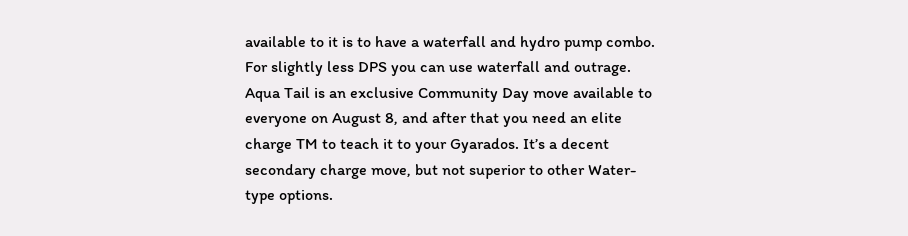available to it is to have a waterfall and hydro pump combo. For slightly less DPS you can use waterfall and outrage. Aqua Tail is an exclusive Community Day move available to everyone on August 8, and after that you need an elite charge TM to teach it to your Gyarados. It’s a decent secondary charge move, but not superior to other Water-type options.